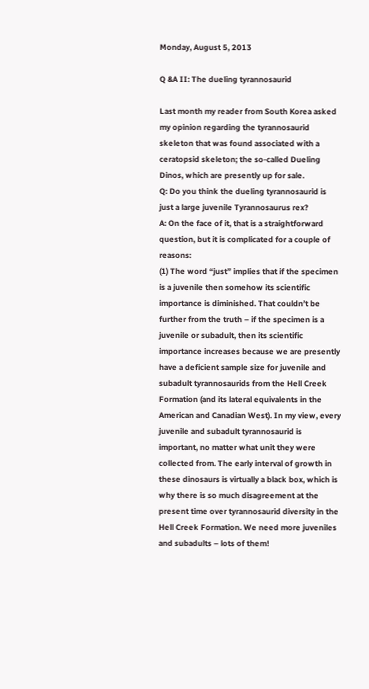Monday, August 5, 2013

Q &A II: The dueling tyrannosaurid

Last month my reader from South Korea asked my opinion regarding the tyrannosaurid skeleton that was found associated with a ceratopsid skeleton; the so-called Dueling Dinos, which are presently up for sale.
Q: Do you think the dueling tyrannosaurid is just a large juvenile Tyrannosaurus rex?
A: On the face of it, that is a straightforward question, but it is complicated for a couple of reasons:
(1) The word “just” implies that if the specimen is a juvenile then somehow its scientific importance is diminished. That couldn’t be further from the truth – if the specimen is a juvenile or subadult, then its scientific importance increases because we are presently have a deficient sample size for juvenile and subadult tyrannosaurids from the Hell Creek Formation (and its lateral equivalents in the American and Canadian West). In my view, every juvenile and subadult tyrannosaurid is important, no matter what unit they were collected from. The early interval of growth in these dinosaurs is virtually a black box, which is why there is so much disagreement at the present time over tyrannosaurid diversity in the Hell Creek Formation. We need more juveniles and subadults – lots of them!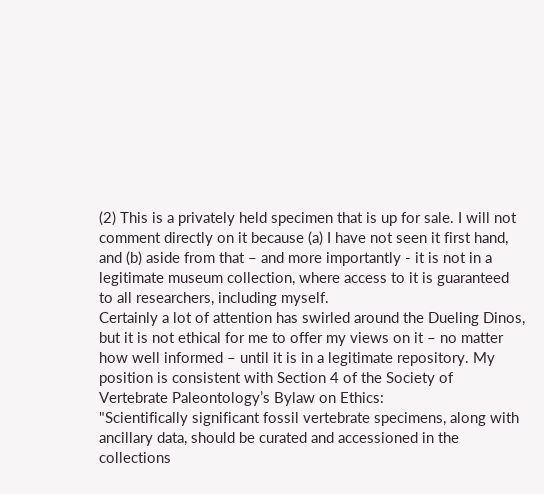(2) This is a privately held specimen that is up for sale. I will not comment directly on it because (a) I have not seen it first hand, and (b) aside from that – and more importantly - it is not in a legitimate museum collection, where access to it is guaranteed to all researchers, including myself.
Certainly a lot of attention has swirled around the Dueling Dinos, but it is not ethical for me to offer my views on it – no matter how well informed – until it is in a legitimate repository. My position is consistent with Section 4 of the Society of Vertebrate Paleontology’s Bylaw on Ethics:
"Scientifically significant fossil vertebrate specimens, along with ancillary data, should be curated and accessioned in the collections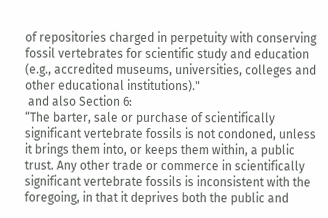of repositories charged in perpetuity with conserving fossil vertebrates for scientific study and education (e.g., accredited museums, universities, colleges and other educational institutions)."
 and also Section 6:
“The barter, sale or purchase of scientifically significant vertebrate fossils is not condoned, unless it brings them into, or keeps them within, a public trust. Any other trade or commerce in scientifically significant vertebrate fossils is inconsistent with the foregoing, in that it deprives both the public and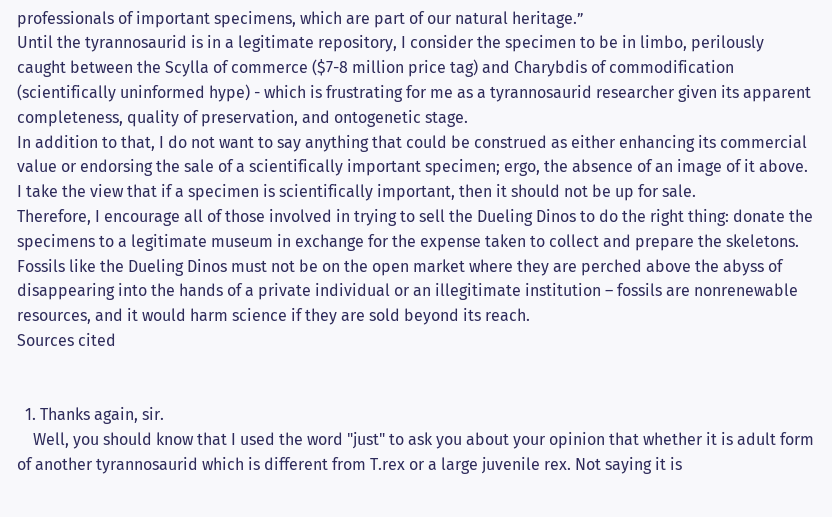professionals of important specimens, which are part of our natural heritage.”
Until the tyrannosaurid is in a legitimate repository, I consider the specimen to be in limbo, perilously caught between the Scylla of commerce ($7-8 million price tag) and Charybdis of commodification (scientifically uninformed hype) - which is frustrating for me as a tyrannosaurid researcher given its apparent completeness, quality of preservation, and ontogenetic stage.
In addition to that, I do not want to say anything that could be construed as either enhancing its commercial value or endorsing the sale of a scientifically important specimen; ergo, the absence of an image of it above. I take the view that if a specimen is scientifically important, then it should not be up for sale.
Therefore, I encourage all of those involved in trying to sell the Dueling Dinos to do the right thing: donate the specimens to a legitimate museum in exchange for the expense taken to collect and prepare the skeletons. Fossils like the Dueling Dinos must not be on the open market where they are perched above the abyss of disappearing into the hands of a private individual or an illegitimate institution – fossils are nonrenewable resources, and it would harm science if they are sold beyond its reach.
Sources cited


  1. Thanks again, sir.
    Well, you should know that I used the word "just" to ask you about your opinion that whether it is adult form of another tyrannosaurid which is different from T.rex or a large juvenile rex. Not saying it is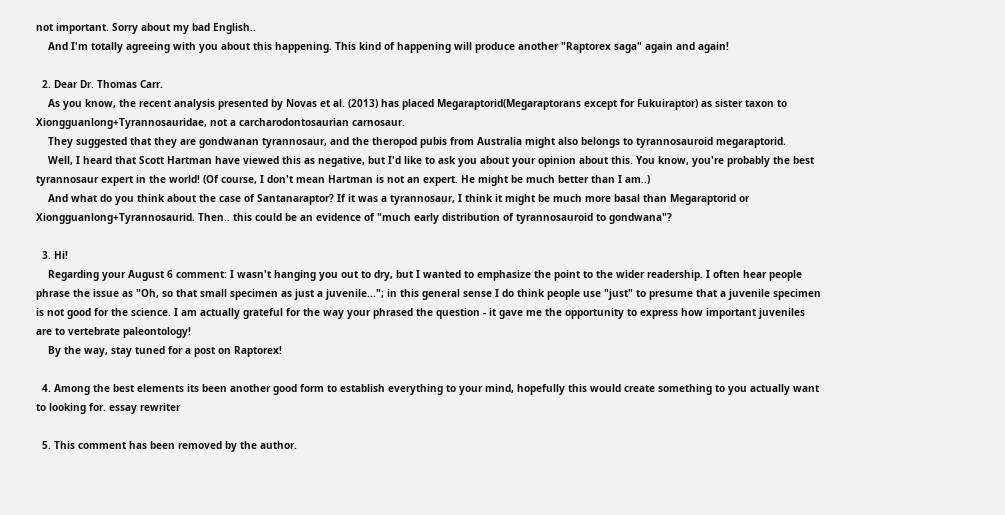not important. Sorry about my bad English..
    And I'm totally agreeing with you about this happening. This kind of happening will produce another "Raptorex saga" again and again!

  2. Dear Dr. Thomas Carr.
    As you know, the recent analysis presented by Novas et al. (2013) has placed Megaraptorid(Megaraptorans except for Fukuiraptor) as sister taxon to Xiongguanlong+Tyrannosauridae, not a carcharodontosaurian carnosaur.
    They suggested that they are gondwanan tyrannosaur, and the theropod pubis from Australia might also belongs to tyrannosauroid megaraptorid.
    Well, I heard that Scott Hartman have viewed this as negative, but I'd like to ask you about your opinion about this. You know, you're probably the best tyrannosaur expert in the world! (Of course, I don't mean Hartman is not an expert. He might be much better than I am..)
    And what do you think about the case of Santanaraptor? If it was a tyrannosaur, I think it might be much more basal than Megaraptorid or Xiongguanlong+Tyrannosaurid. Then.. this could be an evidence of "much early distribution of tyrannosauroid to gondwana"?

  3. Hi!
    Regarding your August 6 comment: I wasn't hanging you out to dry, but I wanted to emphasize the point to the wider readership. I often hear people phrase the issue as "Oh, so that small specimen as just a juvenile..."; in this general sense I do think people use "just" to presume that a juvenile specimen is not good for the science. I am actually grateful for the way your phrased the question - it gave me the opportunity to express how important juveniles are to vertebrate paleontology!
    By the way, stay tuned for a post on Raptorex!

  4. Among the best elements its been another good form to establish everything to your mind, hopefully this would create something to you actually want to looking for. essay rewriter

  5. This comment has been removed by the author.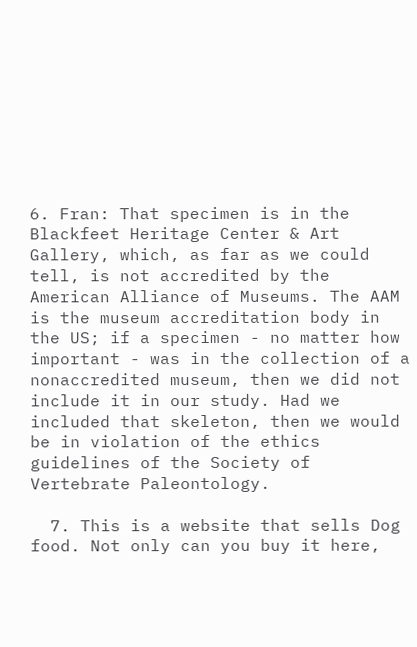6. Fran: That specimen is in the Blackfeet Heritage Center & Art Gallery, which, as far as we could tell, is not accredited by the American Alliance of Museums. The AAM is the museum accreditation body in the US; if a specimen - no matter how important - was in the collection of a nonaccredited museum, then we did not include it in our study. Had we included that skeleton, then we would be in violation of the ethics guidelines of the Society of Vertebrate Paleontology.

  7. This is a website that sells Dog food. Not only can you buy it here,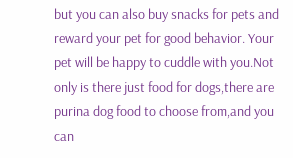but you can also buy snacks for pets and reward your pet for good behavior. Your pet will be happy to cuddle with you.Not only is there just food for dogs,there are purina dog food to choose from,and you can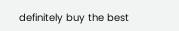definitely buy the best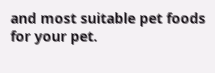and most suitable pet foods for your pet.